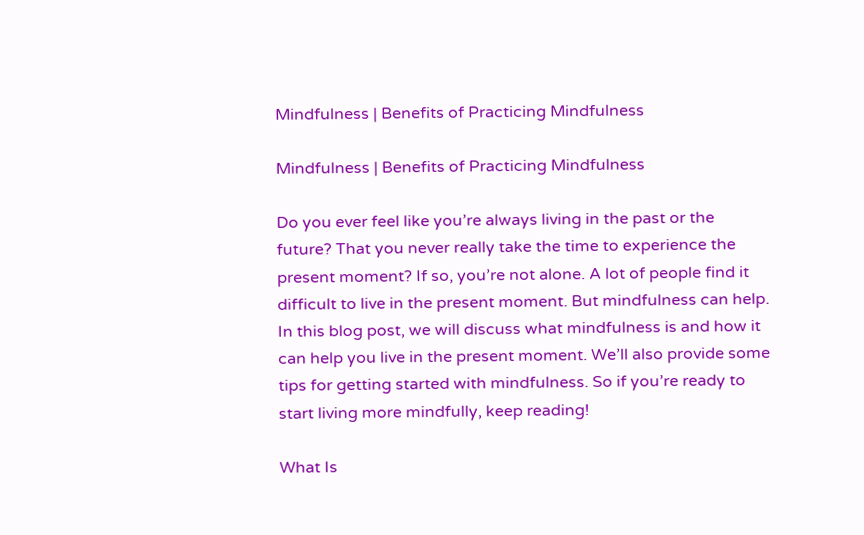Mindfulness | Benefits of Practicing Mindfulness

Mindfulness | Benefits of Practicing Mindfulness

Do you ever feel like you’re always living in the past or the future? That you never really take the time to experience the present moment? If so, you’re not alone. A lot of people find it difficult to live in the present moment. But mindfulness can help. In this blog post, we will discuss what mindfulness is and how it can help you live in the present moment. We’ll also provide some tips for getting started with mindfulness. So if you’re ready to start living more mindfully, keep reading!

What Is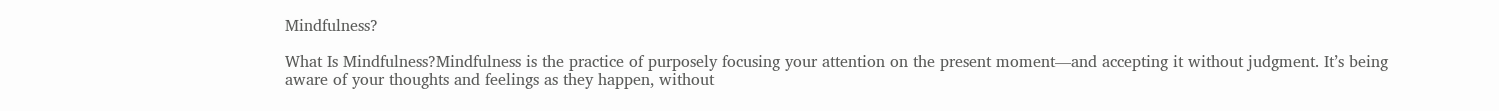Mindfulness?

What Is Mindfulness?Mindfulness is the practice of purposely focusing your attention on the present moment—and accepting it without judgment. It’s being aware of your thoughts and feelings as they happen, without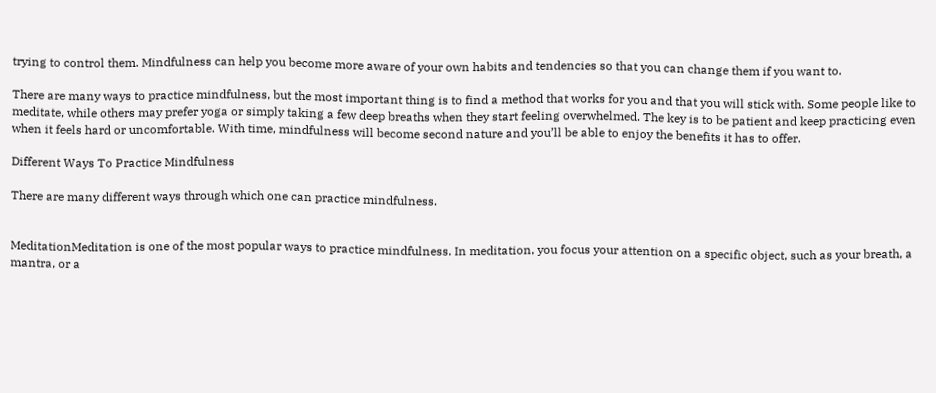trying to control them. Mindfulness can help you become more aware of your own habits and tendencies so that you can change them if you want to.

There are many ways to practice mindfulness, but the most important thing is to find a method that works for you and that you will stick with. Some people like to meditate, while others may prefer yoga or simply taking a few deep breaths when they start feeling overwhelmed. The key is to be patient and keep practicing even when it feels hard or uncomfortable. With time, mindfulness will become second nature and you’ll be able to enjoy the benefits it has to offer.

Different Ways To Practice Mindfulness

There are many different ways through which one can practice mindfulness.


MeditationMeditation is one of the most popular ways to practice mindfulness. In meditation, you focus your attention on a specific object, such as your breath, a mantra, or a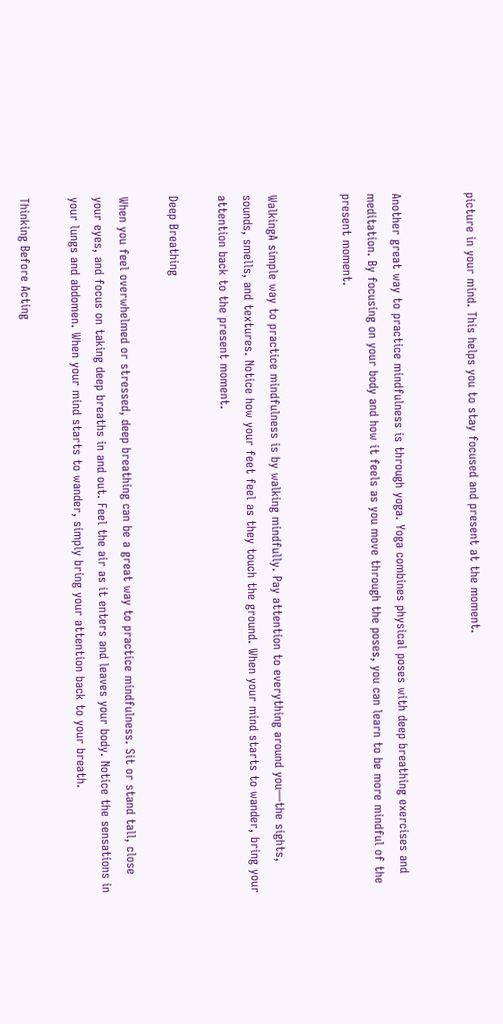picture in your mind. This helps you to stay focused and present at the moment.


Another great way to practice mindfulness is through yoga. Yoga combines physical poses with deep breathing exercises and meditation. By focusing on your body and how it feels as you move through the poses, you can learn to be more mindful of the present moment.


WalkingA simple way to practice mindfulness is by walking mindfully. Pay attention to everything around you—the sights, sounds, smells, and textures. Notice how your feet feel as they touch the ground. When your mind starts to wander, bring your attention back to the present moment.

Deep Breathing

When you feel overwhelmed or stressed, deep breathing can be a great way to practice mindfulness. Sit or stand tall, close your eyes, and focus on taking deep breaths in and out. Feel the air as it enters and leaves your body. Notice the sensations in your lungs and abdomen. When your mind starts to wander, simply bring your attention back to your breath.

Thinking Before Acting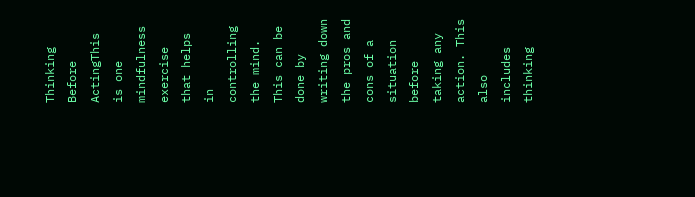Thinking Before ActingThis is one mindfulness exercise that helps in controlling the mind. This can be done by writing down the pros and cons of a situation before taking any action. This also includes thinking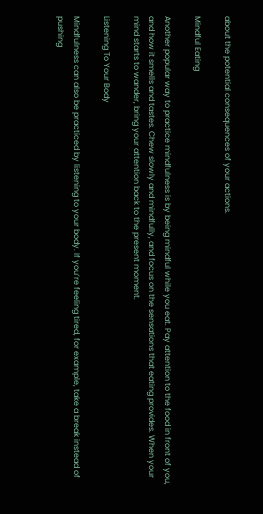about the potential consequences of your actions.

Mindful Eating

Another popular way to practice mindfulness is by being mindful while you eat. Pay attention to the food in front of you, and how it smells and tastes. Chew slowly and mindfully, and focus on the sensations that eating provides. When your mind starts to wander, bring your attention back to the present moment.

Listening To Your Body

Mindfulness can also be practiced by listening to your body. If you’re feeling tired, for example, take a break instead of pushing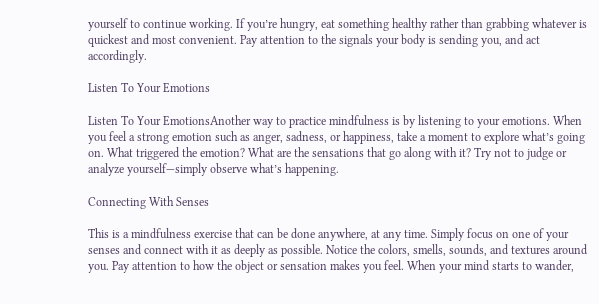yourself to continue working. If you’re hungry, eat something healthy rather than grabbing whatever is quickest and most convenient. Pay attention to the signals your body is sending you, and act accordingly.

Listen To Your Emotions

Listen To Your EmotionsAnother way to practice mindfulness is by listening to your emotions. When you feel a strong emotion such as anger, sadness, or happiness, take a moment to explore what’s going on. What triggered the emotion? What are the sensations that go along with it? Try not to judge or analyze yourself—simply observe what’s happening.

Connecting With Senses

This is a mindfulness exercise that can be done anywhere, at any time. Simply focus on one of your senses and connect with it as deeply as possible. Notice the colors, smells, sounds, and textures around you. Pay attention to how the object or sensation makes you feel. When your mind starts to wander,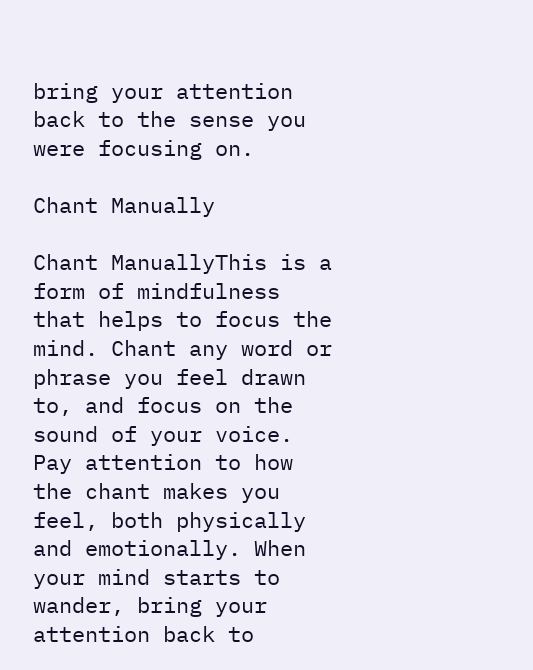bring your attention back to the sense you were focusing on.

Chant Manually

Chant ManuallyThis is a form of mindfulness that helps to focus the mind. Chant any word or phrase you feel drawn to, and focus on the sound of your voice. Pay attention to how the chant makes you feel, both physically and emotionally. When your mind starts to wander, bring your attention back to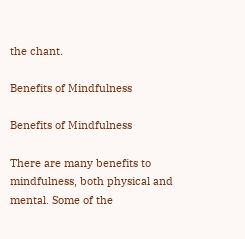the chant.

Benefits of Mindfulness

Benefits of Mindfulness

There are many benefits to mindfulness, both physical and mental. Some of the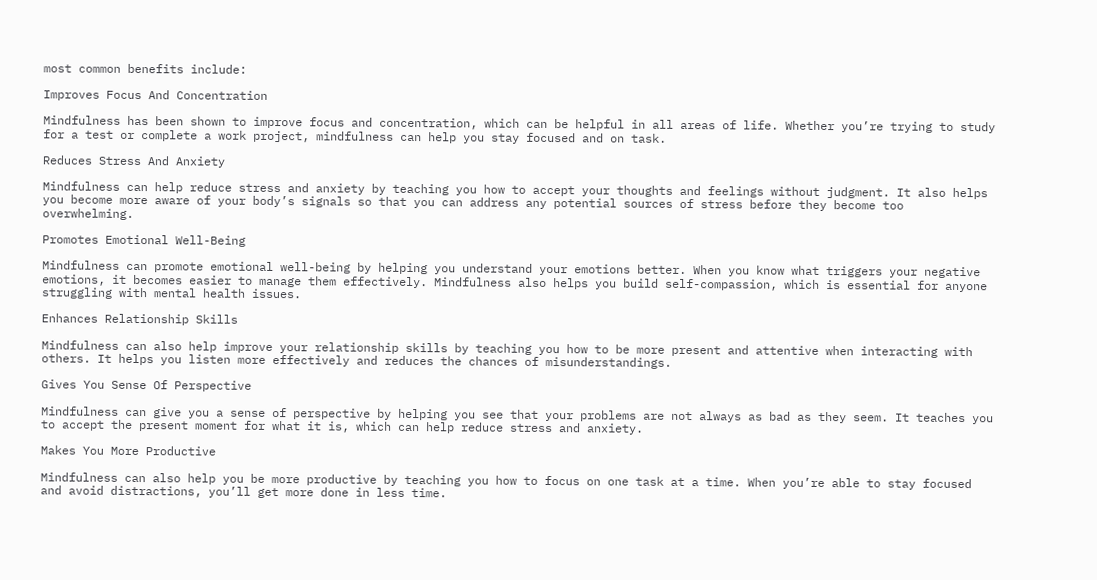most common benefits include:

Improves Focus And Concentration

Mindfulness has been shown to improve focus and concentration, which can be helpful in all areas of life. Whether you’re trying to study for a test or complete a work project, mindfulness can help you stay focused and on task.

Reduces Stress And Anxiety

Mindfulness can help reduce stress and anxiety by teaching you how to accept your thoughts and feelings without judgment. It also helps you become more aware of your body’s signals so that you can address any potential sources of stress before they become too overwhelming.

Promotes Emotional Well-Being

Mindfulness can promote emotional well-being by helping you understand your emotions better. When you know what triggers your negative emotions, it becomes easier to manage them effectively. Mindfulness also helps you build self-compassion, which is essential for anyone struggling with mental health issues.

Enhances Relationship Skills

Mindfulness can also help improve your relationship skills by teaching you how to be more present and attentive when interacting with others. It helps you listen more effectively and reduces the chances of misunderstandings.

Gives You Sense Of Perspective

Mindfulness can give you a sense of perspective by helping you see that your problems are not always as bad as they seem. It teaches you to accept the present moment for what it is, which can help reduce stress and anxiety.

Makes You More Productive

Mindfulness can also help you be more productive by teaching you how to focus on one task at a time. When you’re able to stay focused and avoid distractions, you’ll get more done in less time.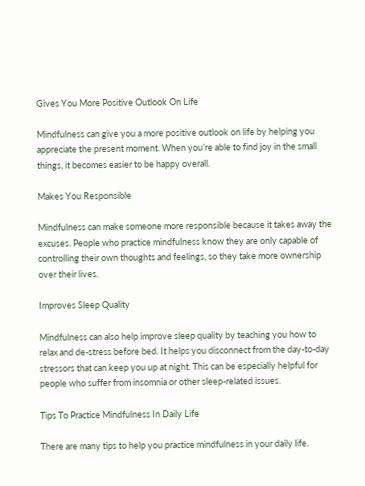Gives You More Positive Outlook On Life

Mindfulness can give you a more positive outlook on life by helping you appreciate the present moment. When you’re able to find joy in the small things, it becomes easier to be happy overall.

Makes You Responsible

Mindfulness can make someone more responsible because it takes away the excuses. People who practice mindfulness know they are only capable of controlling their own thoughts and feelings, so they take more ownership over their lives.

Improves Sleep Quality

Mindfulness can also help improve sleep quality by teaching you how to relax and de-stress before bed. It helps you disconnect from the day-to-day stressors that can keep you up at night. This can be especially helpful for people who suffer from insomnia or other sleep-related issues.

Tips To Practice Mindfulness In Daily Life

There are many tips to help you practice mindfulness in your daily life.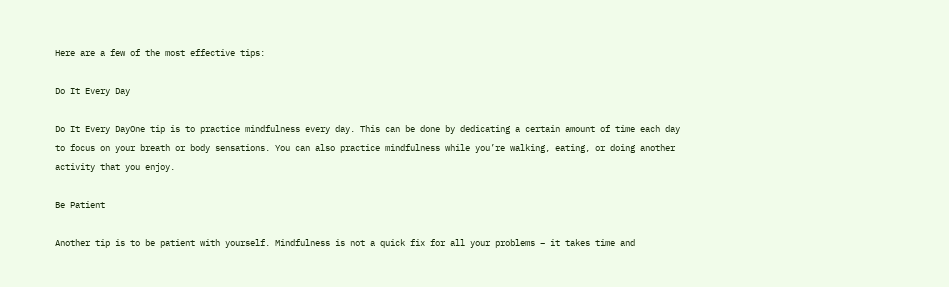Here are a few of the most effective tips:

Do It Every Day

Do It Every DayOne tip is to practice mindfulness every day. This can be done by dedicating a certain amount of time each day to focus on your breath or body sensations. You can also practice mindfulness while you’re walking, eating, or doing another activity that you enjoy.

Be Patient

Another tip is to be patient with yourself. Mindfulness is not a quick fix for all your problems – it takes time and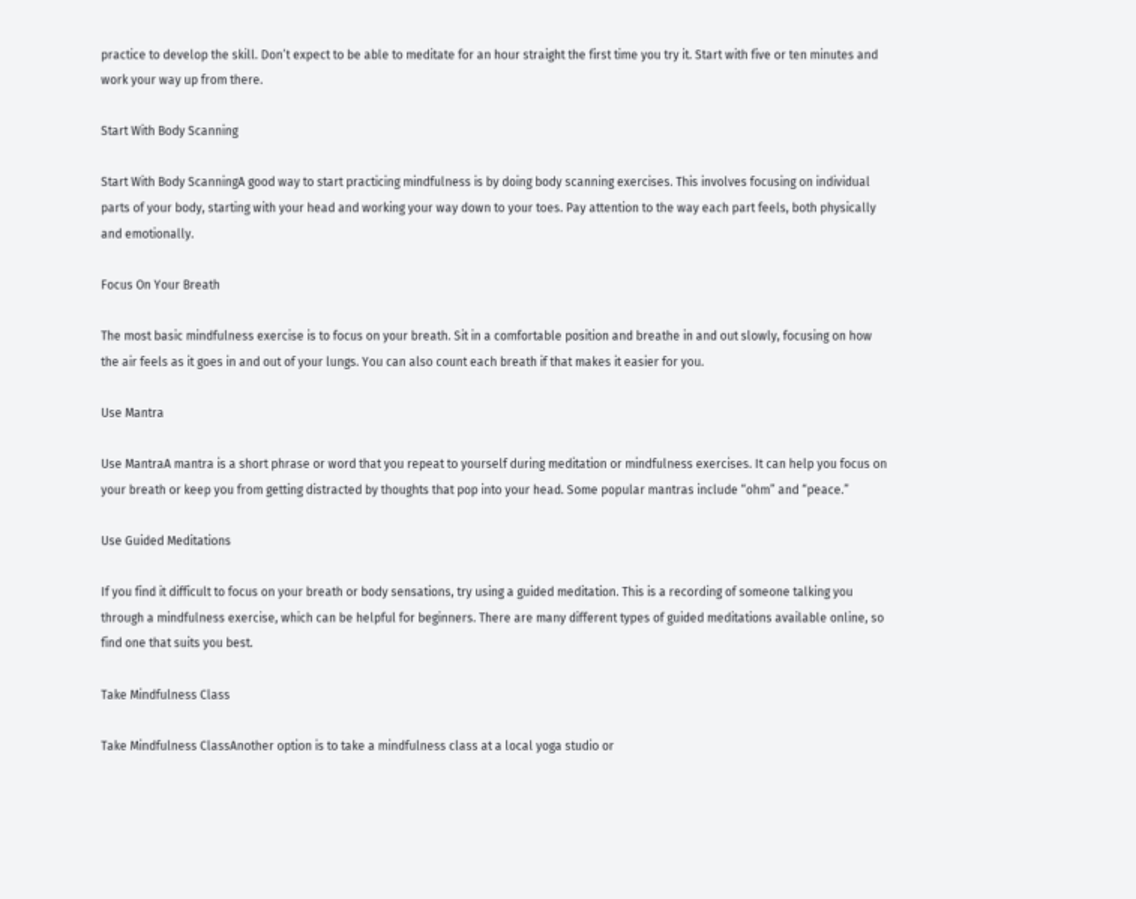practice to develop the skill. Don’t expect to be able to meditate for an hour straight the first time you try it. Start with five or ten minutes and work your way up from there.

Start With Body Scanning

Start With Body ScanningA good way to start practicing mindfulness is by doing body scanning exercises. This involves focusing on individual parts of your body, starting with your head and working your way down to your toes. Pay attention to the way each part feels, both physically and emotionally.

Focus On Your Breath

The most basic mindfulness exercise is to focus on your breath. Sit in a comfortable position and breathe in and out slowly, focusing on how the air feels as it goes in and out of your lungs. You can also count each breath if that makes it easier for you.

Use Mantra

Use MantraA mantra is a short phrase or word that you repeat to yourself during meditation or mindfulness exercises. It can help you focus on your breath or keep you from getting distracted by thoughts that pop into your head. Some popular mantras include “ohm” and “peace.”

Use Guided Meditations

If you find it difficult to focus on your breath or body sensations, try using a guided meditation. This is a recording of someone talking you through a mindfulness exercise, which can be helpful for beginners. There are many different types of guided meditations available online, so find one that suits you best.

Take Mindfulness Class

Take Mindfulness ClassAnother option is to take a mindfulness class at a local yoga studio or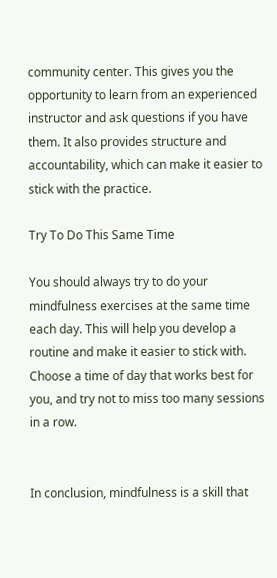community center. This gives you the opportunity to learn from an experienced instructor and ask questions if you have them. It also provides structure and accountability, which can make it easier to stick with the practice.

Try To Do This Same Time

You should always try to do your mindfulness exercises at the same time each day. This will help you develop a routine and make it easier to stick with. Choose a time of day that works best for you, and try not to miss too many sessions in a row.


In conclusion, mindfulness is a skill that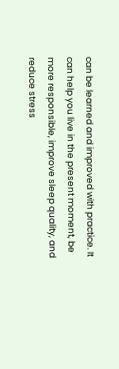can be learned and improved with practice. It can help you live in the present moment, be more responsible, improve sleep quality, and reduce stress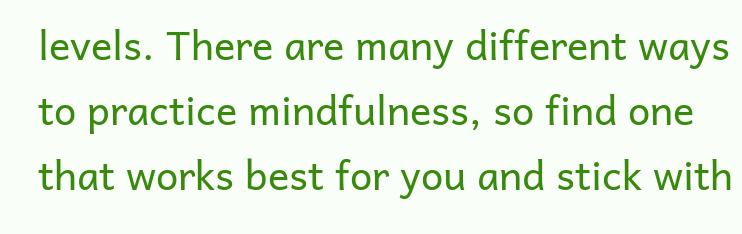levels. There are many different ways to practice mindfulness, so find one that works best for you and stick with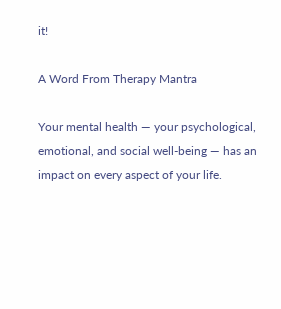it!

A Word From Therapy Mantra

Your mental health — your psychological, emotional, and social well-being — has an impact on every aspect of your life.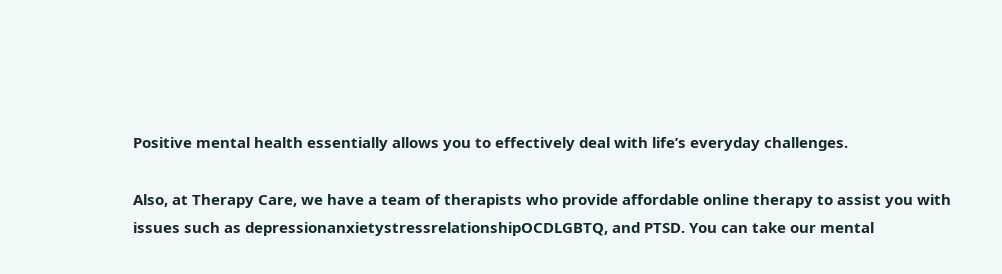Positive mental health essentially allows you to effectively deal with life’s everyday challenges.

Also, at Therapy Care, we have a team of therapists who provide affordable online therapy to assist you with issues such as depressionanxietystressrelationshipOCDLGBTQ, and PTSD. You can take our mental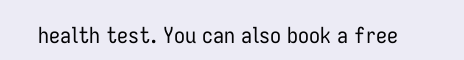health test. You can also book a free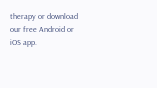therapy or download our free Android or iOS app.